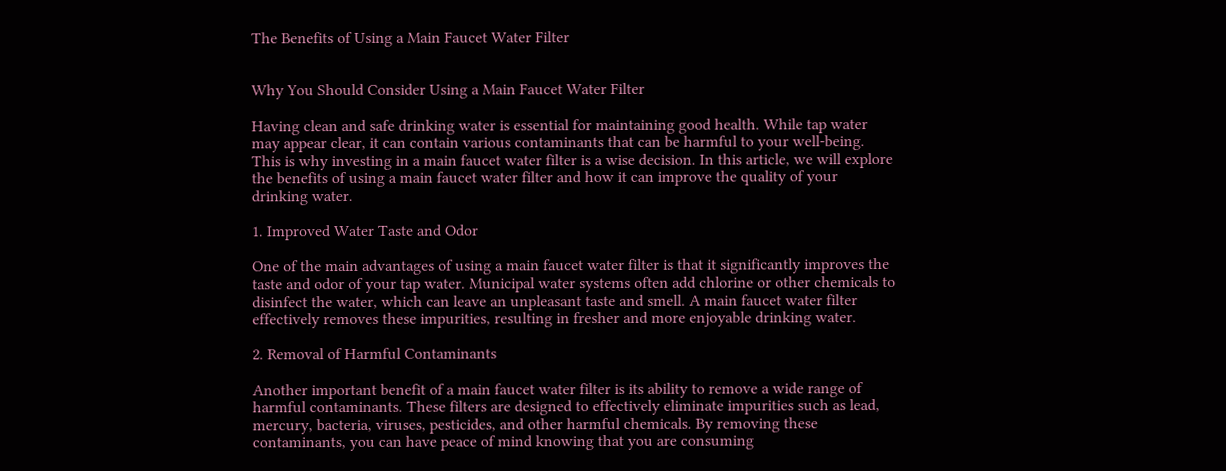The Benefits of Using a Main Faucet Water Filter


Why You Should Consider Using a Main Faucet Water Filter

Having clean and safe drinking water is essential for maintaining good health. While tap water may appear clear, it can contain various contaminants that can be harmful to your well-being. This is why investing in a main faucet water filter is a wise decision. In this article, we will explore the benefits of using a main faucet water filter and how it can improve the quality of your drinking water.

1. Improved Water Taste and Odor

One of the main advantages of using a main faucet water filter is that it significantly improves the taste and odor of your tap water. Municipal water systems often add chlorine or other chemicals to disinfect the water, which can leave an unpleasant taste and smell. A main faucet water filter effectively removes these impurities, resulting in fresher and more enjoyable drinking water.

2. Removal of Harmful Contaminants

Another important benefit of a main faucet water filter is its ability to remove a wide range of harmful contaminants. These filters are designed to effectively eliminate impurities such as lead, mercury, bacteria, viruses, pesticides, and other harmful chemicals. By removing these contaminants, you can have peace of mind knowing that you are consuming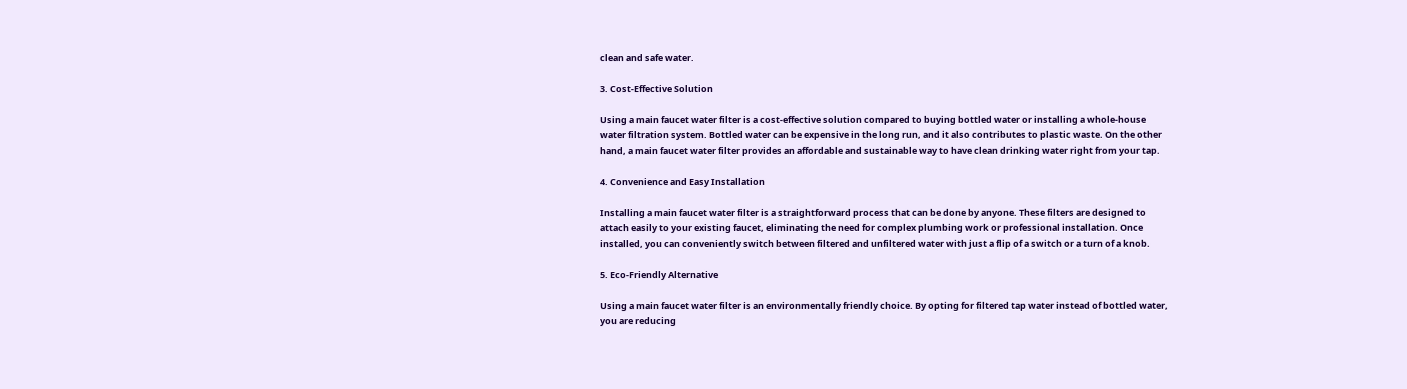clean and safe water.

3. Cost-Effective Solution

Using a main faucet water filter is a cost-effective solution compared to buying bottled water or installing a whole-house water filtration system. Bottled water can be expensive in the long run, and it also contributes to plastic waste. On the other hand, a main faucet water filter provides an affordable and sustainable way to have clean drinking water right from your tap.

4. Convenience and Easy Installation

Installing a main faucet water filter is a straightforward process that can be done by anyone. These filters are designed to attach easily to your existing faucet, eliminating the need for complex plumbing work or professional installation. Once installed, you can conveniently switch between filtered and unfiltered water with just a flip of a switch or a turn of a knob.

5. Eco-Friendly Alternative

Using a main faucet water filter is an environmentally friendly choice. By opting for filtered tap water instead of bottled water, you are reducing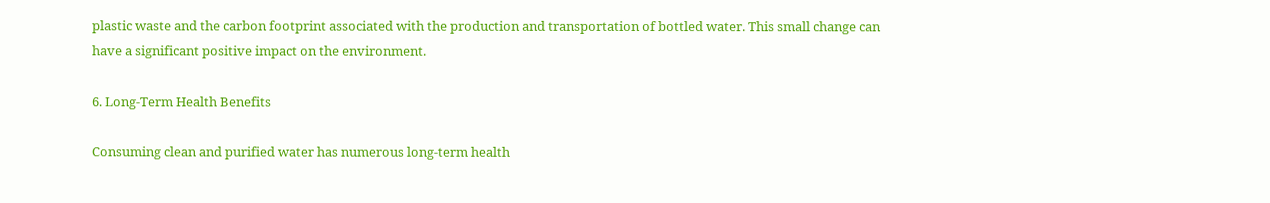plastic waste and the carbon footprint associated with the production and transportation of bottled water. This small change can have a significant positive impact on the environment.

6. Long-Term Health Benefits

Consuming clean and purified water has numerous long-term health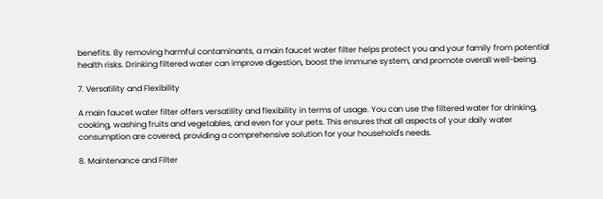benefits. By removing harmful contaminants, a main faucet water filter helps protect you and your family from potential health risks. Drinking filtered water can improve digestion, boost the immune system, and promote overall well-being.

7. Versatility and Flexibility

A main faucet water filter offers versatility and flexibility in terms of usage. You can use the filtered water for drinking, cooking, washing fruits and vegetables, and even for your pets. This ensures that all aspects of your daily water consumption are covered, providing a comprehensive solution for your household's needs.

8. Maintenance and Filter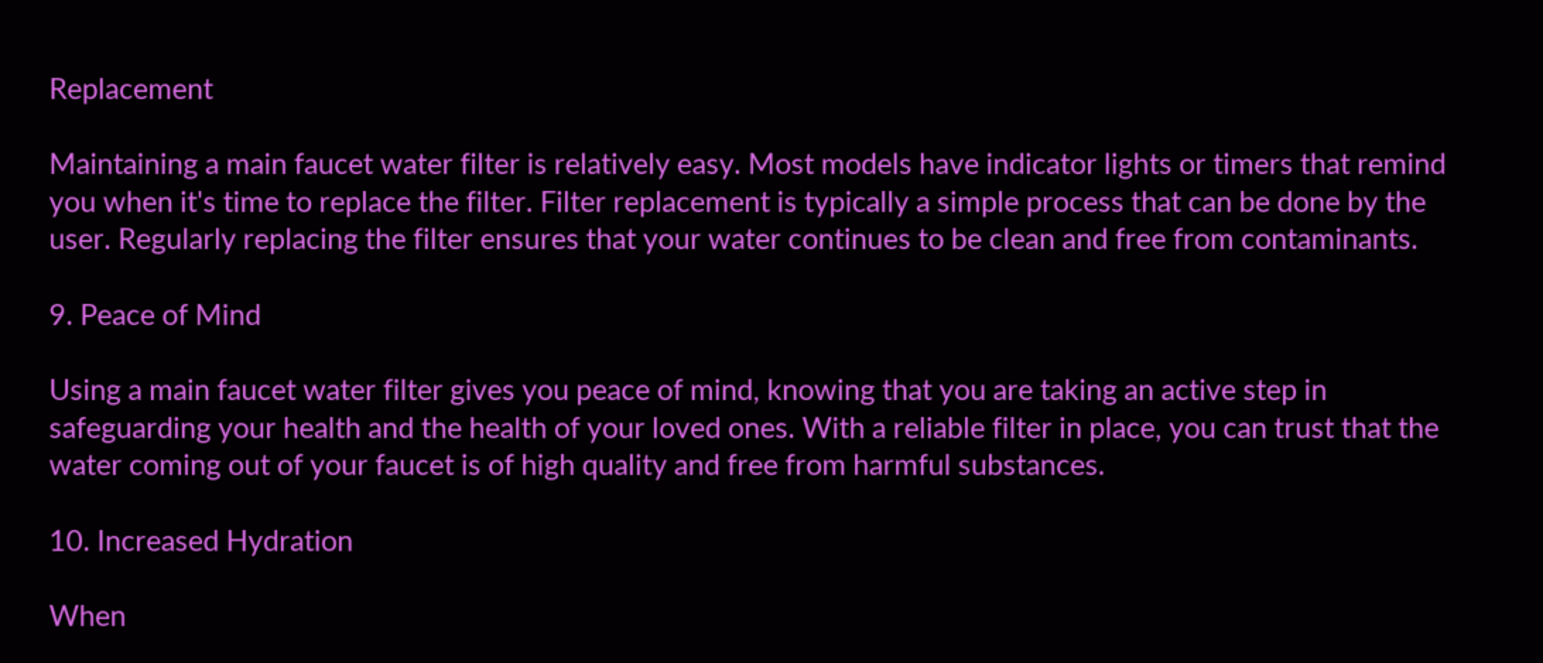Replacement

Maintaining a main faucet water filter is relatively easy. Most models have indicator lights or timers that remind you when it's time to replace the filter. Filter replacement is typically a simple process that can be done by the user. Regularly replacing the filter ensures that your water continues to be clean and free from contaminants.

9. Peace of Mind

Using a main faucet water filter gives you peace of mind, knowing that you are taking an active step in safeguarding your health and the health of your loved ones. With a reliable filter in place, you can trust that the water coming out of your faucet is of high quality and free from harmful substances.

10. Increased Hydration

When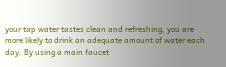your tap water tastes clean and refreshing, you are more likely to drink an adequate amount of water each day. By using a main faucet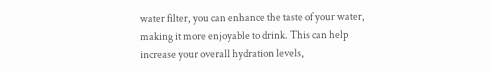water filter, you can enhance the taste of your water, making it more enjoyable to drink. This can help increase your overall hydration levels,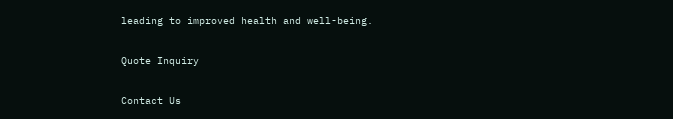leading to improved health and well-being.

Quote Inquiry

Contact Us